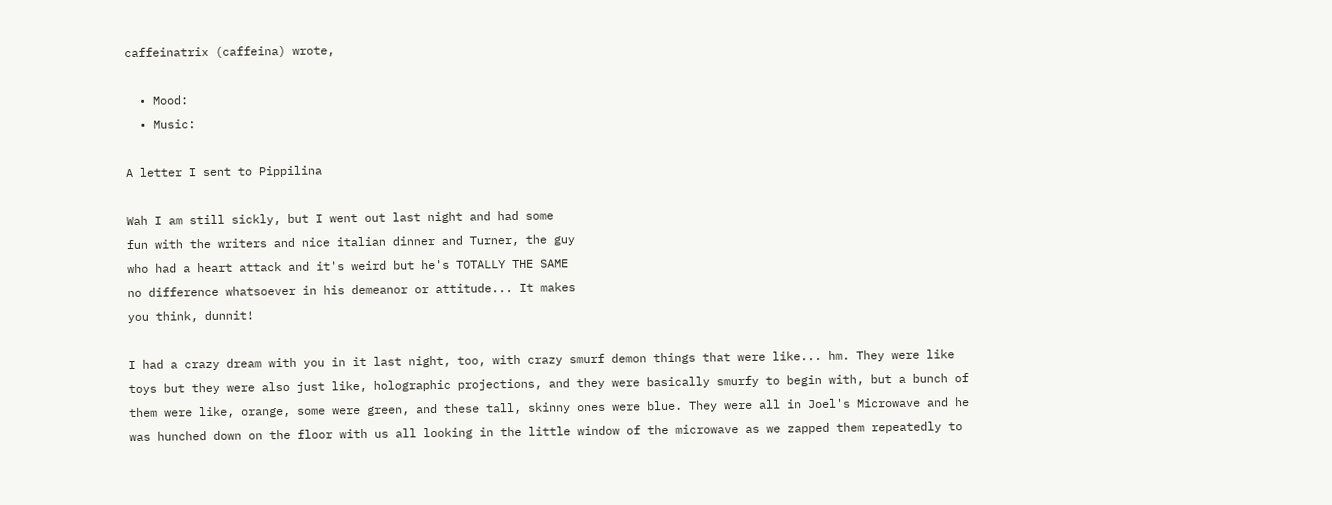caffeinatrix (caffeina) wrote,

  • Mood:
  • Music:

A letter I sent to Pippilina

Wah I am still sickly, but I went out last night and had some
fun with the writers and nice italian dinner and Turner, the guy
who had a heart attack and it's weird but he's TOTALLY THE SAME
no difference whatsoever in his demeanor or attitude... It makes
you think, dunnit!

I had a crazy dream with you in it last night, too, with crazy smurf demon things that were like... hm. They were like toys but they were also just like, holographic projections, and they were basically smurfy to begin with, but a bunch of them were like, orange, some were green, and these tall, skinny ones were blue. They were all in Joel's Microwave and he was hunched down on the floor with us all looking in the little window of the microwave as we zapped them repeatedly to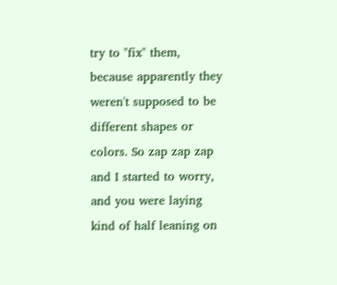try to "fix" them, because apparently they weren't supposed to be different shapes or colors. So zap zap zap and I started to worry, and you were laying kind of half leaning on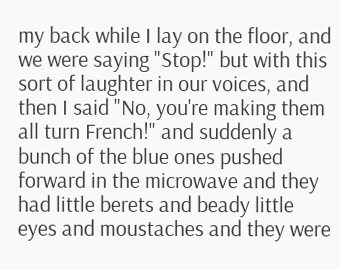my back while I lay on the floor, and we were saying "Stop!" but with this sort of laughter in our voices, and then I said "No, you're making them all turn French!" and suddenly a bunch of the blue ones pushed forward in the microwave and they had little berets and beady little eyes and moustaches and they were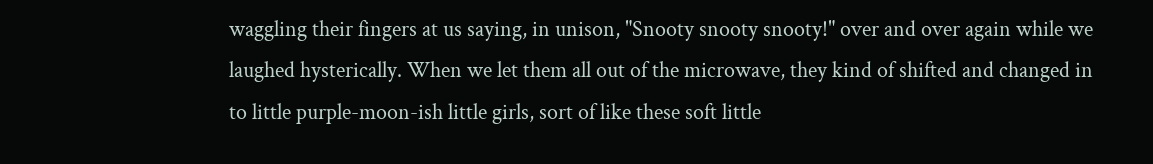waggling their fingers at us saying, in unison, "Snooty snooty snooty!" over and over again while we laughed hysterically. When we let them all out of the microwave, they kind of shifted and changed in to little purple-moon-ish little girls, sort of like these soft little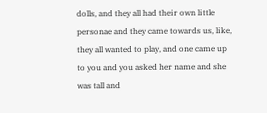dolls, and they all had their own little personae and they came towards us, like, they all wanted to play, and one came up to you and you asked her name and she was tall and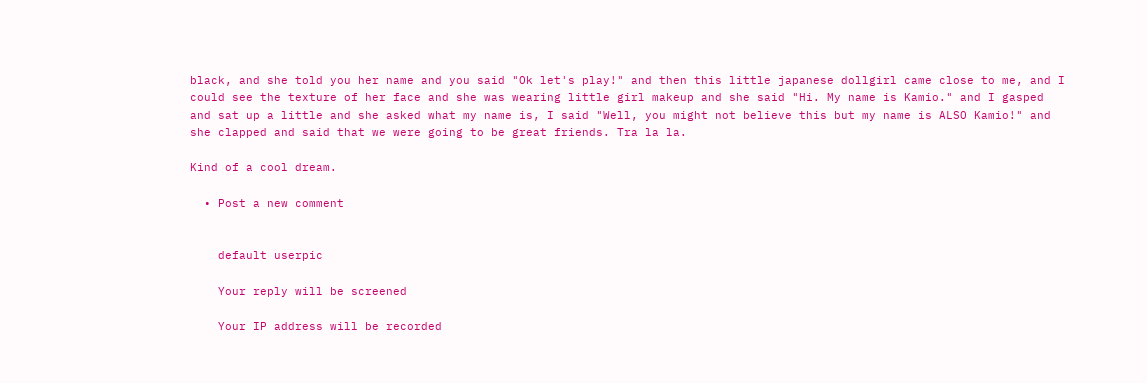black, and she told you her name and you said "Ok let's play!" and then this little japanese dollgirl came close to me, and I could see the texture of her face and she was wearing little girl makeup and she said "Hi. My name is Kamio." and I gasped and sat up a little and she asked what my name is, I said "Well, you might not believe this but my name is ALSO Kamio!" and she clapped and said that we were going to be great friends. Tra la la.

Kind of a cool dream.

  • Post a new comment


    default userpic

    Your reply will be screened

    Your IP address will be recorded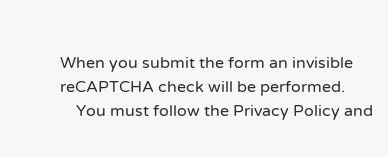When you submit the form an invisible reCAPTCHA check will be performed.
    You must follow the Privacy Policy and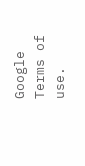Google Terms of use.